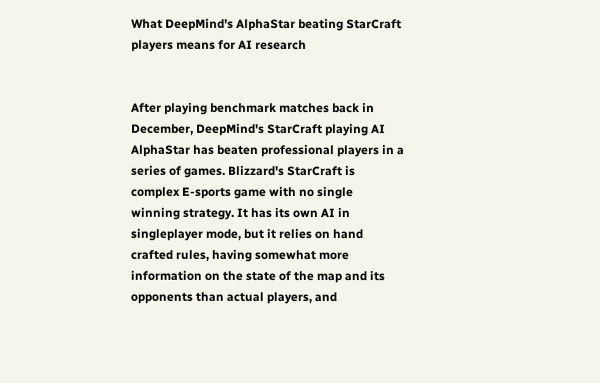What DeepMind's AlphaStar beating StarCraft players means for AI research


After playing benchmark matches back in December, DeepMind's StarCraft playing AI AlphaStar has beaten professional players in a series of games. Blizzard's StarCraft is complex E-sports game with no single winning strategy. It has its own AI in singleplayer mode, but it relies on hand crafted rules, having somewhat more information on the state of the map and its opponents than actual players, and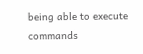being able to execute commands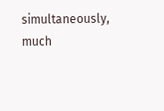simultaneously, much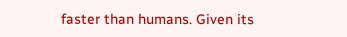faster than humans. Given its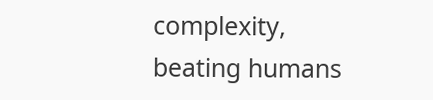complexity, beating humans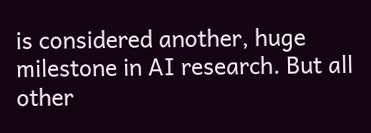is considered another, huge milestone in AI research. But all other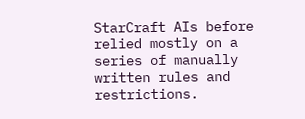StarCraft AIs before relied mostly on a series of manually written rules and restrictions.